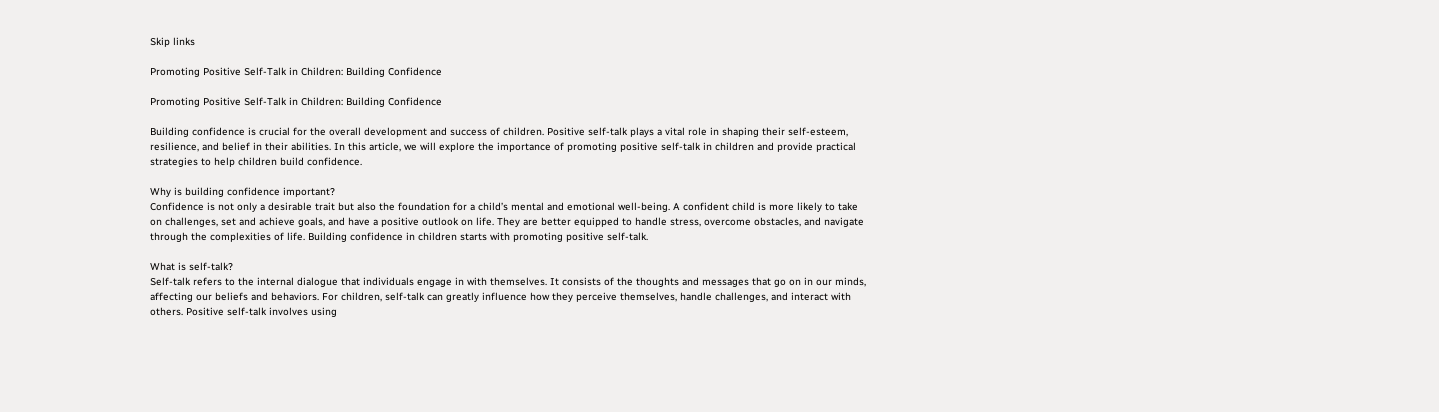Skip links

Promoting Positive Self-Talk in Children: Building Confidence

Promoting Positive Self-Talk in Children: Building Confidence

Building confidence is crucial for the overall development and success of children. Positive self-talk plays a vital role in shaping their self-esteem, resilience, and belief in their abilities. In this article, we will explore the importance of promoting positive self-talk in children and provide practical strategies to help children build confidence.

Why is building confidence important?
Confidence is not only a desirable trait but also the foundation for a child’s mental and emotional well-being. A confident child is more likely to take on challenges, set and achieve goals, and have a positive outlook on life. They are better equipped to handle stress, overcome obstacles, and navigate through the complexities of life. Building confidence in children starts with promoting positive self-talk.

What is self-talk?
Self-talk refers to the internal dialogue that individuals engage in with themselves. It consists of the thoughts and messages that go on in our minds, affecting our beliefs and behaviors. For children, self-talk can greatly influence how they perceive themselves, handle challenges, and interact with others. Positive self-talk involves using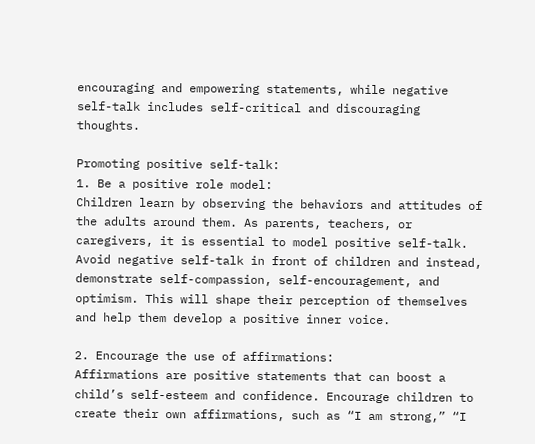encouraging and empowering statements, while negative self-talk includes self-critical and discouraging thoughts.

Promoting positive self-talk:
1. Be a positive role model:
Children learn by observing the behaviors and attitudes of the adults around them. As parents, teachers, or caregivers, it is essential to model positive self-talk. Avoid negative self-talk in front of children and instead, demonstrate self-compassion, self-encouragement, and optimism. This will shape their perception of themselves and help them develop a positive inner voice.

2. Encourage the use of affirmations:
Affirmations are positive statements that can boost a child’s self-esteem and confidence. Encourage children to create their own affirmations, such as “I am strong,” “I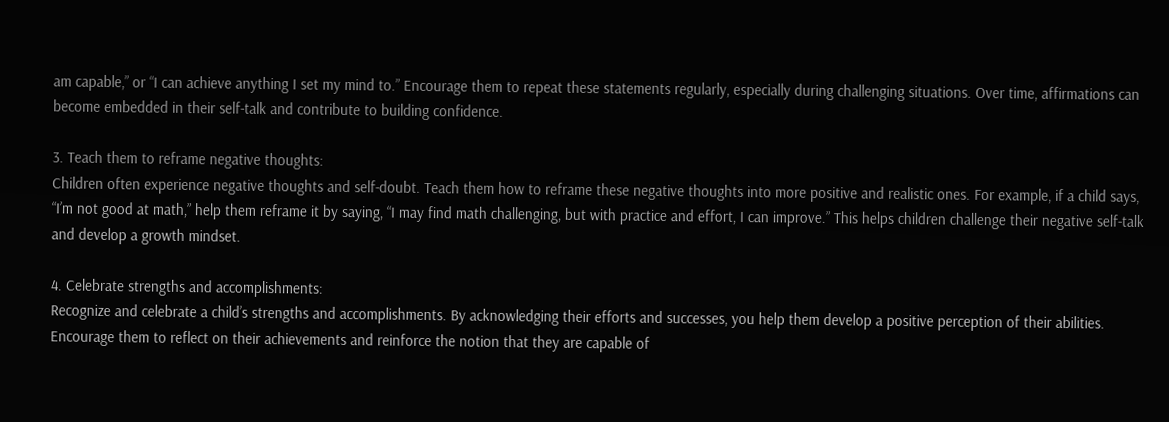am capable,” or “I can achieve anything I set my mind to.” Encourage them to repeat these statements regularly, especially during challenging situations. Over time, affirmations can become embedded in their self-talk and contribute to building confidence.

3. Teach them to reframe negative thoughts:
Children often experience negative thoughts and self-doubt. Teach them how to reframe these negative thoughts into more positive and realistic ones. For example, if a child says, “I’m not good at math,” help them reframe it by saying, “I may find math challenging, but with practice and effort, I can improve.” This helps children challenge their negative self-talk and develop a growth mindset.

4. Celebrate strengths and accomplishments:
Recognize and celebrate a child’s strengths and accomplishments. By acknowledging their efforts and successes, you help them develop a positive perception of their abilities. Encourage them to reflect on their achievements and reinforce the notion that they are capable of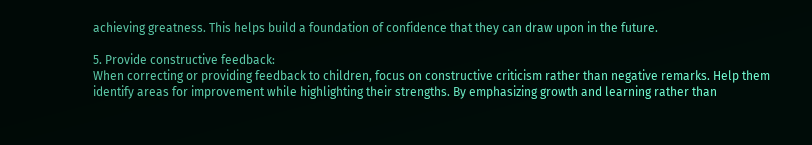achieving greatness. This helps build a foundation of confidence that they can draw upon in the future.

5. Provide constructive feedback:
When correcting or providing feedback to children, focus on constructive criticism rather than negative remarks. Help them identify areas for improvement while highlighting their strengths. By emphasizing growth and learning rather than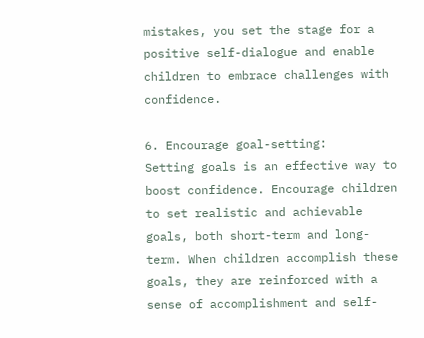mistakes, you set the stage for a positive self-dialogue and enable children to embrace challenges with confidence.

6. Encourage goal-setting:
Setting goals is an effective way to boost confidence. Encourage children to set realistic and achievable goals, both short-term and long-term. When children accomplish these goals, they are reinforced with a sense of accomplishment and self-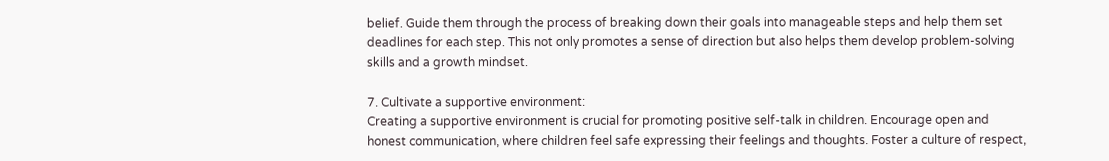belief. Guide them through the process of breaking down their goals into manageable steps and help them set deadlines for each step. This not only promotes a sense of direction but also helps them develop problem-solving skills and a growth mindset.

7. Cultivate a supportive environment:
Creating a supportive environment is crucial for promoting positive self-talk in children. Encourage open and honest communication, where children feel safe expressing their feelings and thoughts. Foster a culture of respect,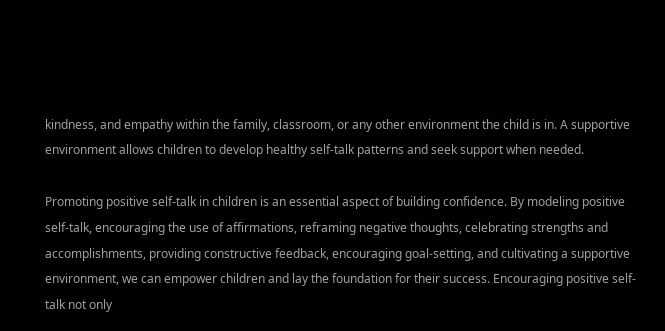kindness, and empathy within the family, classroom, or any other environment the child is in. A supportive environment allows children to develop healthy self-talk patterns and seek support when needed.

Promoting positive self-talk in children is an essential aspect of building confidence. By modeling positive self-talk, encouraging the use of affirmations, reframing negative thoughts, celebrating strengths and accomplishments, providing constructive feedback, encouraging goal-setting, and cultivating a supportive environment, we can empower children and lay the foundation for their success. Encouraging positive self-talk not only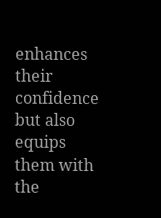enhances their confidence but also equips them with the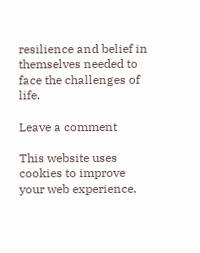resilience and belief in themselves needed to face the challenges of life.

Leave a comment

This website uses cookies to improve your web experience.